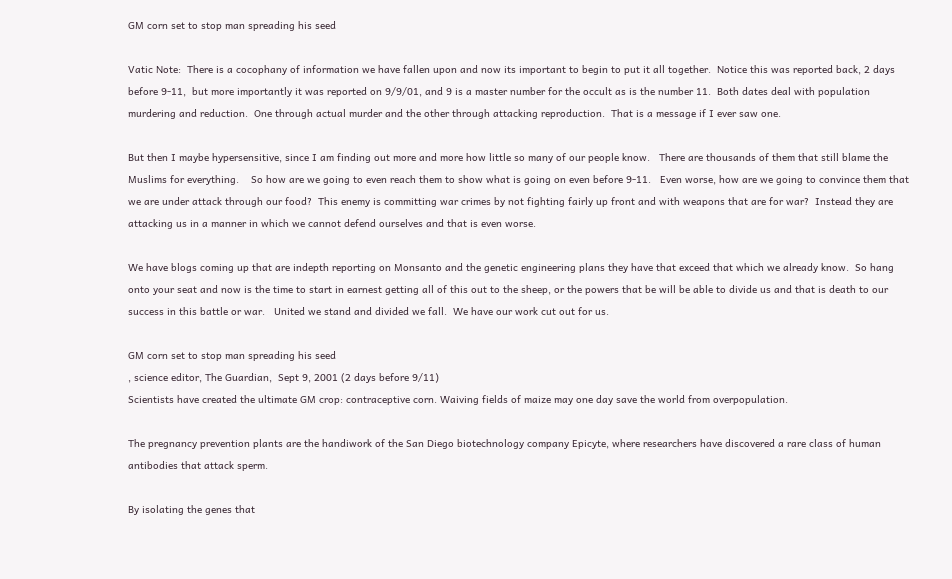GM corn set to stop man spreading his seed

Vatic Note:  There is a cocophany of information we have fallen upon and now its important to begin to put it all together.  Notice this was reported back, 2 days before 9-11,  but more importantly it was reported on 9/9/01, and 9 is a master number for the occult as is the number 11.  Both dates deal with population murdering and reduction.  One through actual murder and the other through attacking reproduction.  That is a message if I ever saw one.

But then I maybe hypersensitive, since I am finding out more and more how little so many of our people know.   There are thousands of them that still blame the Muslims for everything.    So how are we going to even reach them to show what is going on even before 9-11.   Even worse, how are we going to convince them that we are under attack through our food?  This enemy is committing war crimes by not fighting fairly up front and with weapons that are for war?  Instead they are attacking us in a manner in which we cannot defend ourselves and that is even worse.

We have blogs coming up that are indepth reporting on Monsanto and the genetic engineering plans they have that exceed that which we already know.  So hang onto your seat and now is the time to start in earnest getting all of this out to the sheep, or the powers that be will be able to divide us and that is death to our success in this battle or war.   United we stand and divided we fall.  We have our work cut out for us.

GM corn set to stop man spreading his seed
, science editor, The Guardian,  Sept 9, 2001 (2 days before 9/11)
Scientists have created the ultimate GM crop: contraceptive corn. Waiving fields of maize may one day save the world from overpopulation.

The pregnancy prevention plants are the handiwork of the San Diego biotechnology company Epicyte, where researchers have discovered a rare class of human antibodies that attack sperm.

By isolating the genes that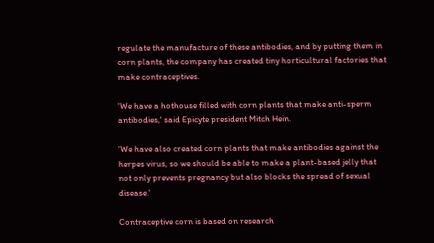regulate the manufacture of these antibodies, and by putting them in corn plants, the company has created tiny horticultural factories that make contraceptives.

'We have a hothouse filled with corn plants that make anti-sperm antibodies,' said Epicyte president Mitch Hein.

'We have also created corn plants that make antibodies against the herpes virus, so we should be able to make a plant-based jelly that not only prevents pregnancy but also blocks the spread of sexual disease.'

Contraceptive corn is based on research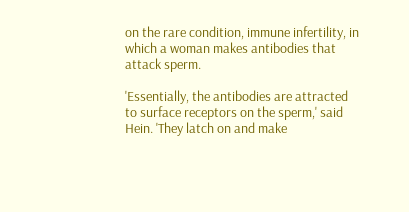on the rare condition, immune infertility, in which a woman makes antibodies that attack sperm.

'Essentially, the antibodies are attracted to surface receptors on the sperm,' said Hein. 'They latch on and make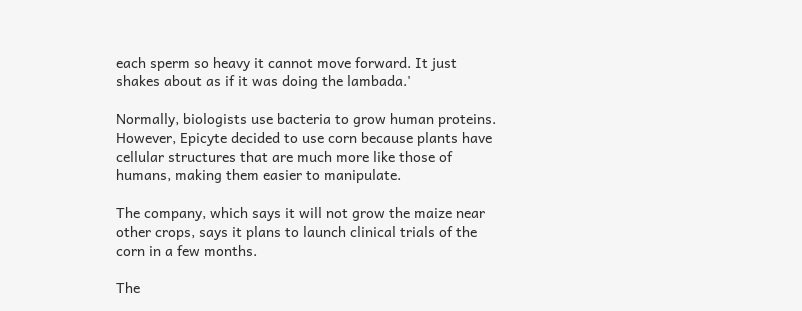each sperm so heavy it cannot move forward. It just shakes about as if it was doing the lambada.'

Normally, biologists use bacteria to grow human proteins. However, Epicyte decided to use corn because plants have cellular structures that are much more like those of humans, making them easier to manipulate.

The company, which says it will not grow the maize near other crops, says it plans to launch clinical trials of the corn in a few months.

The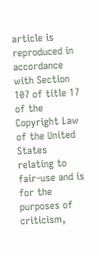article is reproduced in accordance with Section 107 of title 17 of the Copyright Law of the United States relating to fair-use and is for the purposes of criticism,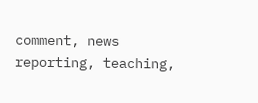comment, news reporting, teaching,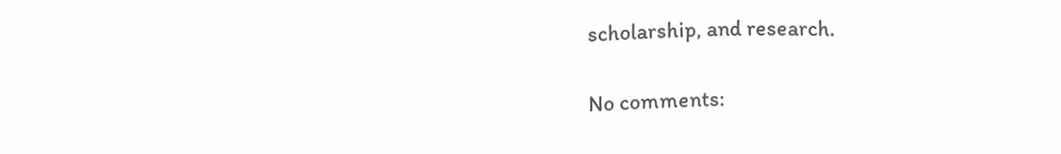scholarship, and research.

No comments: